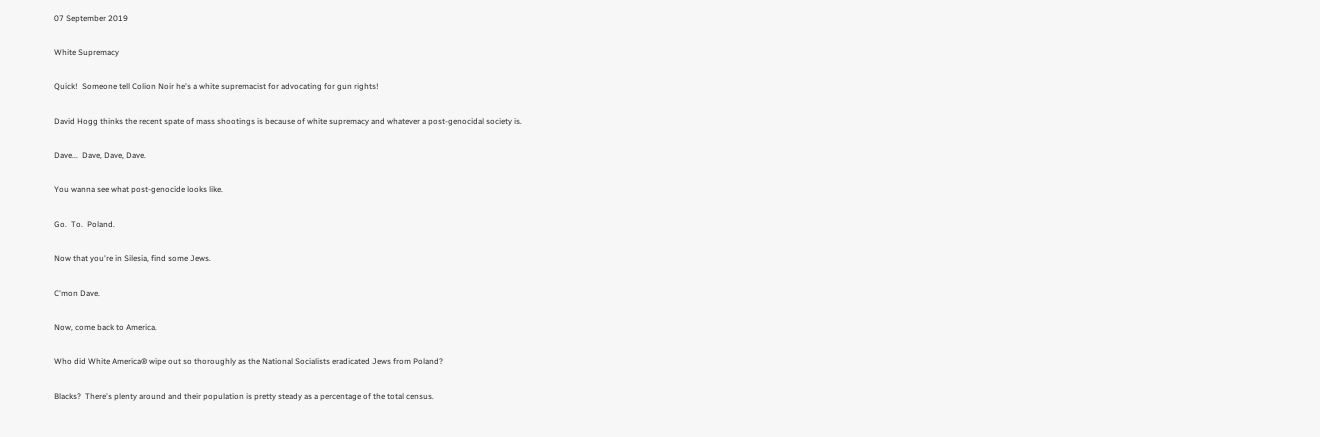07 September 2019

White Supremacy

Quick!  Someone tell Colion Noir he's a white supremacist for advocating for gun rights!

David Hogg thinks the recent spate of mass shootings is because of white supremacy and whatever a post-genocidal society is.

Dave...  Dave, Dave, Dave.

You wanna see what post-genocide looks like.

Go.  To.  Poland.

Now that you're in Silesia, find some Jews.

C'mon Dave.

Now, come back to America.

Who did White America® wipe out so thoroughly as the National Socialists eradicated Jews from Poland?

Blacks?  There's plenty around and their population is pretty steady as a percentage of the total census.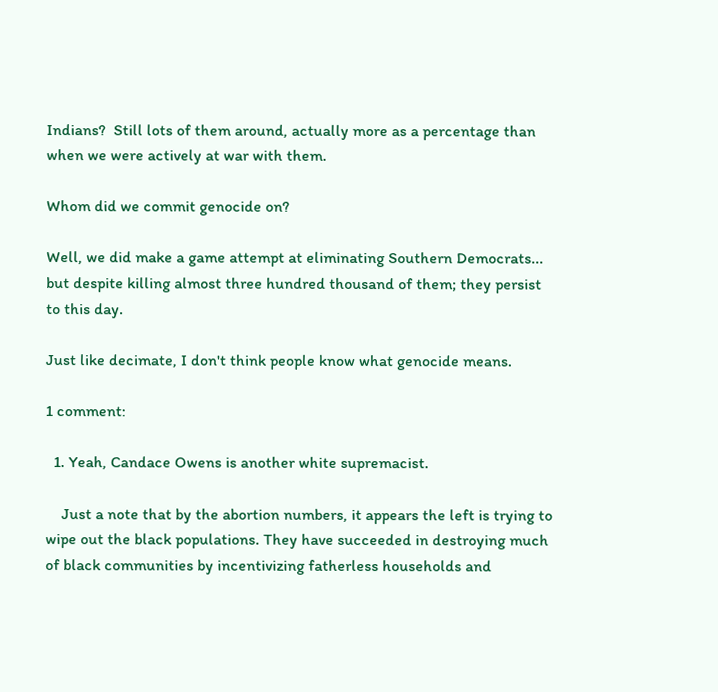Indians?  Still lots of them around, actually more as a percentage than when we were actively at war with them.

Whom did we commit genocide on?

Well, we did make a game attempt at eliminating Southern Democrats...  but despite killing almost three hundred thousand of them; they persist to this day.

Just like decimate, I don't think people know what genocide means.

1 comment:

  1. Yeah, Candace Owens is another white supremacist.

    Just a note that by the abortion numbers, it appears the left is trying to wipe out the black populations. They have succeeded in destroying much of black communities by incentivizing fatherless households and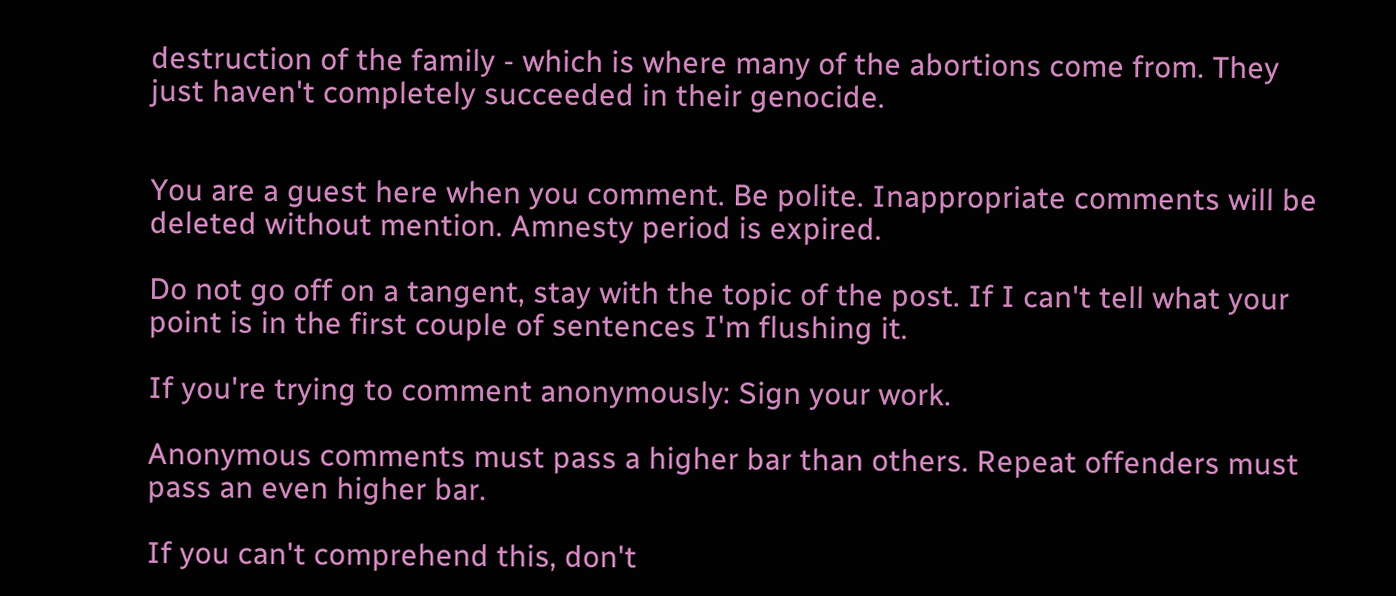destruction of the family - which is where many of the abortions come from. They just haven't completely succeeded in their genocide.


You are a guest here when you comment. Be polite. Inappropriate comments will be deleted without mention. Amnesty period is expired.

Do not go off on a tangent, stay with the topic of the post. If I can't tell what your point is in the first couple of sentences I'm flushing it.

If you're trying to comment anonymously: Sign your work.

Anonymous comments must pass a higher bar than others. Repeat offenders must pass an even higher bar.

If you can't comprehend this, don't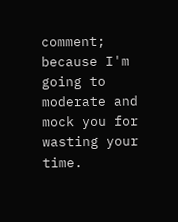comment; because I'm going to moderate and mock you for wasting your time.